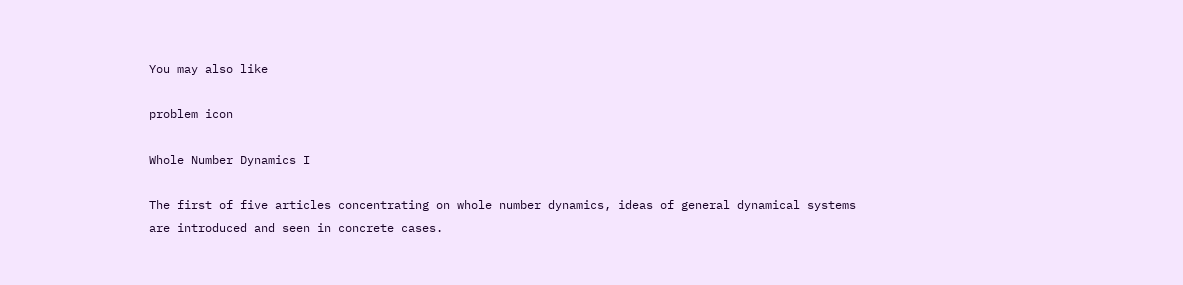You may also like

problem icon

Whole Number Dynamics I

The first of five articles concentrating on whole number dynamics, ideas of general dynamical systems are introduced and seen in concrete cases.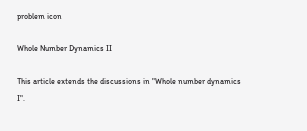problem icon

Whole Number Dynamics II

This article extends the discussions in "Whole number dynamics I".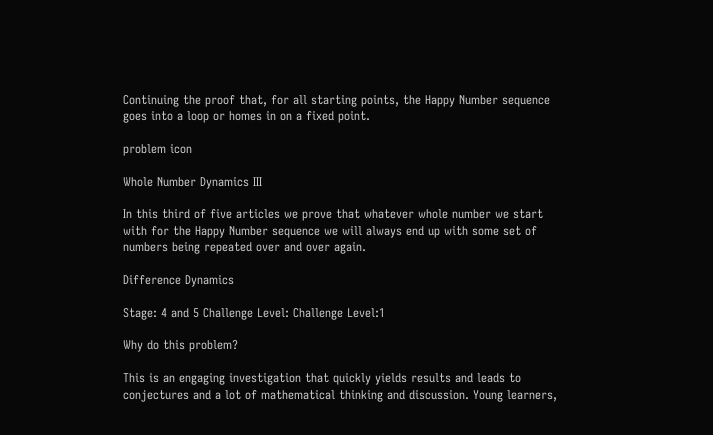Continuing the proof that, for all starting points, the Happy Number sequence goes into a loop or homes in on a fixed point.

problem icon

Whole Number Dynamics III

In this third of five articles we prove that whatever whole number we start with for the Happy Number sequence we will always end up with some set of numbers being repeated over and over again.

Difference Dynamics

Stage: 4 and 5 Challenge Level: Challenge Level:1

Why do this problem?

This is an engaging investigation that quickly yields results and leads to conjectures and a lot of mathematical thinking and discussion. Young learners,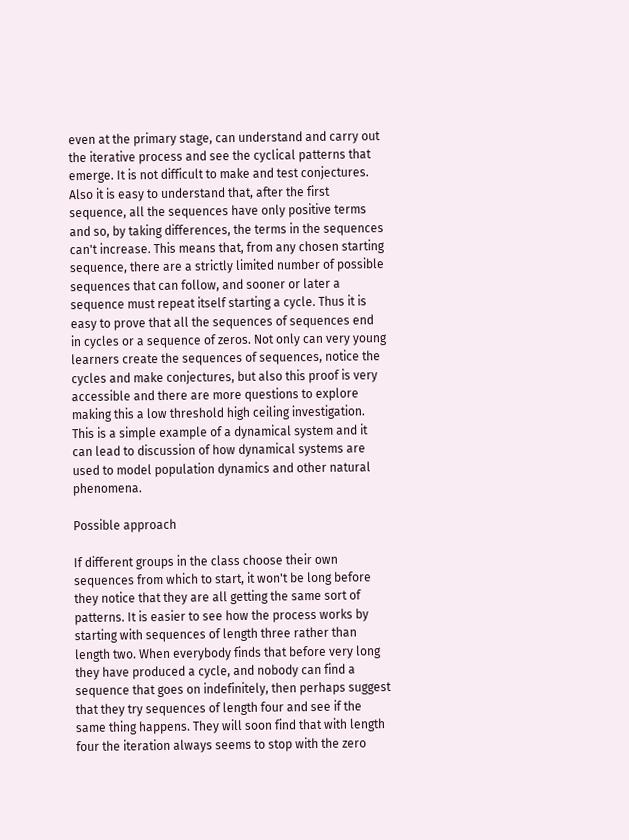even at the primary stage, can understand and carry out the iterative process and see the cyclical patterns that emerge. It is not difficult to make and test conjectures. Also it is easy to understand that, after the first sequence, all the sequences have only positive terms and so, by taking differences, the terms in the sequences can't increase. This means that, from any chosen starting sequence, there are a strictly limited number of possible sequences that can follow, and sooner or later a sequence must repeat itself starting a cycle. Thus it is easy to prove that all the sequences of sequences end in cycles or a sequence of zeros. Not only can very young learners create the sequences of sequences, notice the cycles and make conjectures, but also this proof is very accessible and there are more questions to explore making this a low threshold high ceiling investigation.
This is a simple example of a dynamical system and it can lead to discussion of how dynamical systems are used to model population dynamics and other natural phenomena.

Possible approach

If different groups in the class choose their own sequences from which to start, it won't be long before they notice that they are all getting the same sort of patterns. It is easier to see how the process works by starting with sequences of length three rather than length two. When everybody finds that before very long they have produced a cycle, and nobody can find a sequence that goes on indefinitely, then perhaps suggest that they try sequences of length four and see if the same thing happens. They will soon find that with length four the iteration always seems to stop with the zero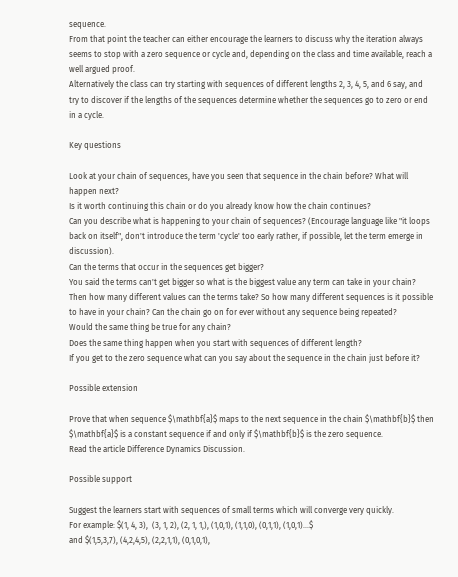sequence.
From that point the teacher can either encourage the learners to discuss why the iteration always seems to stop with a zero sequence or cycle and, depending on the class and time available, reach a well argued proof.
Alternatively the class can try starting with sequences of different lengths 2, 3, 4, 5, and 6 say, and try to discover if the lengths of the sequences determine whether the sequences go to zero or end in a cycle.

Key questions

Look at your chain of sequences, have you seen that sequence in the chain before? What will happen next?
Is it worth continuing this chain or do you already know how the chain continues?
Can you describe what is happening to your chain of sequences? (Encourage language like "it loops back on itself", don't introduce the term 'cycle' too early rather, if possible, let the term emerge in discussion).
Can the terms that occur in the sequences get bigger?
You said the terms can't get bigger so what is the biggest value any term can take in your chain? Then how many different values can the terms take? So how many different sequences is it possible to have in your chain? Can the chain go on for ever without any sequence being repeated?
Would the same thing be true for any chain?
Does the same thing happen when you start with sequences of different length?
If you get to the zero sequence what can you say about the sequence in the chain just before it?

Possible extension

Prove that when sequence $\mathbf{a}$ maps to the next sequence in the chain $\mathbf{b}$ then $\mathbf{a}$ is a constant sequence if and only if $\mathbf{b}$ is the zero sequence.
Read the article Difference Dynamics Discussion.

Possible support

Suggest the learners start with sequences of small terms which will converge very quickly.
For example: $(1, 4, 3),  (3, 1, 2), (2, 1, 1,), (1,0,1), (1,1,0), (0,1,1), (1,0,1)...$
and $(1,5,3,7), (4,2,4,5), (2,2,1,1), (0,1,0,1),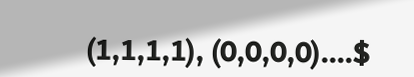(1,1,1,1), (0,0,0,0)....$